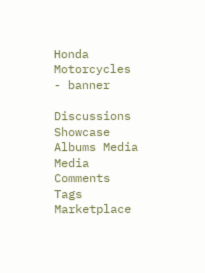Honda Motorcycles - banner

Discussions Showcase Albums Media Media Comments Tags Marketplace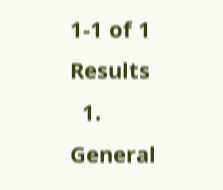1-1 of 1 Results
  1. General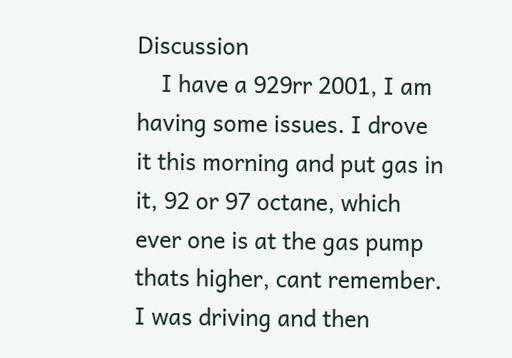Discussion
    I have a 929rr 2001, I am having some issues. I drove it this morning and put gas in it, 92 or 97 octane, which ever one is at the gas pump thats higher, cant remember. I was driving and then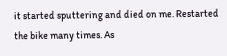it started sputtering and died on me. Restarted the bike many times. As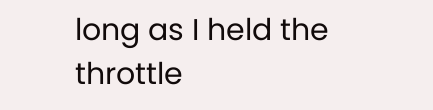long as I held the throttle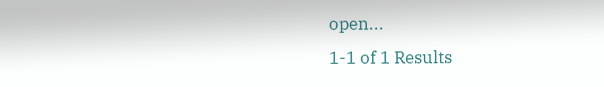open...
1-1 of 1 Results